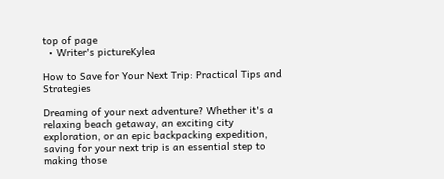top of page
  • Writer's pictureKylea

How to Save for Your Next Trip: Practical Tips and Strategies

Dreaming of your next adventure? Whether it's a relaxing beach getaway, an exciting city exploration, or an epic backpacking expedition, saving for your next trip is an essential step to making those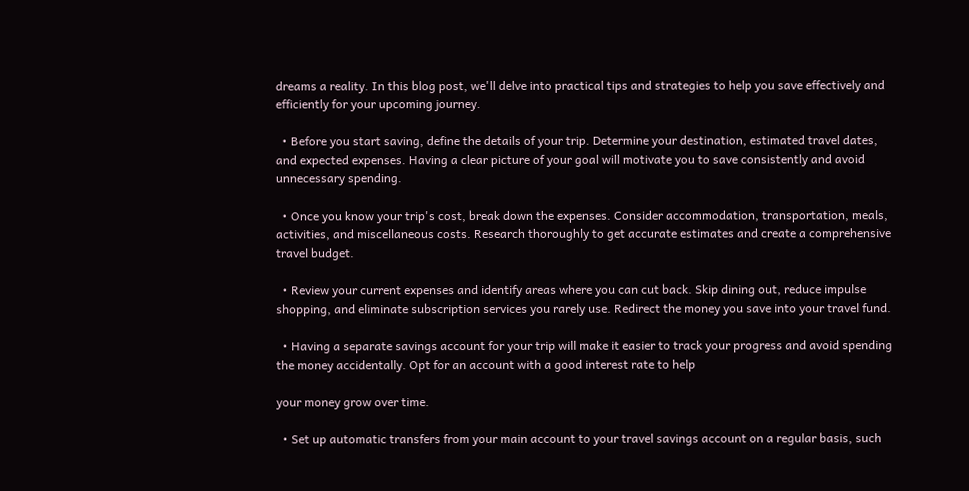dreams a reality. In this blog post, we'll delve into practical tips and strategies to help you save effectively and efficiently for your upcoming journey.

  • Before you start saving, define the details of your trip. Determine your destination, estimated travel dates, and expected expenses. Having a clear picture of your goal will motivate you to save consistently and avoid unnecessary spending.

  • Once you know your trip's cost, break down the expenses. Consider accommodation, transportation, meals, activities, and miscellaneous costs. Research thoroughly to get accurate estimates and create a comprehensive travel budget.

  • Review your current expenses and identify areas where you can cut back. Skip dining out, reduce impulse shopping, and eliminate subscription services you rarely use. Redirect the money you save into your travel fund.

  • Having a separate savings account for your trip will make it easier to track your progress and avoid spending the money accidentally. Opt for an account with a good interest rate to help

your money grow over time.

  • Set up automatic transfers from your main account to your travel savings account on a regular basis, such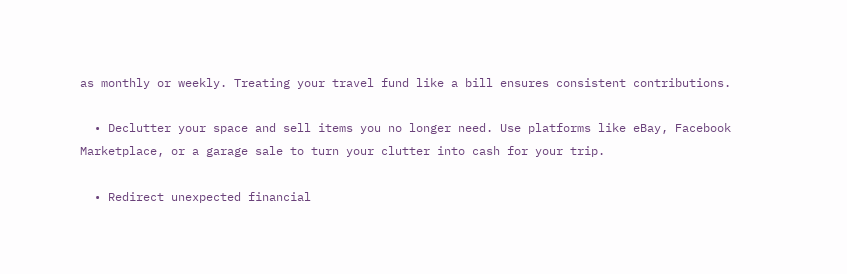as monthly or weekly. Treating your travel fund like a bill ensures consistent contributions.

  • Declutter your space and sell items you no longer need. Use platforms like eBay, Facebook Marketplace, or a garage sale to turn your clutter into cash for your trip.

  • Redirect unexpected financial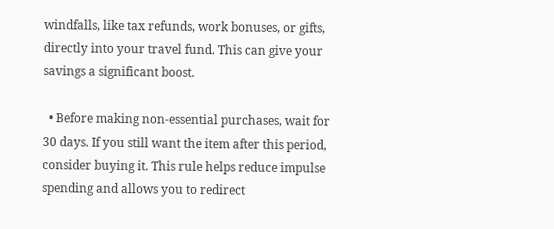windfalls, like tax refunds, work bonuses, or gifts, directly into your travel fund. This can give your savings a significant boost.

  • Before making non-essential purchases, wait for 30 days. If you still want the item after this period, consider buying it. This rule helps reduce impulse spending and allows you to redirect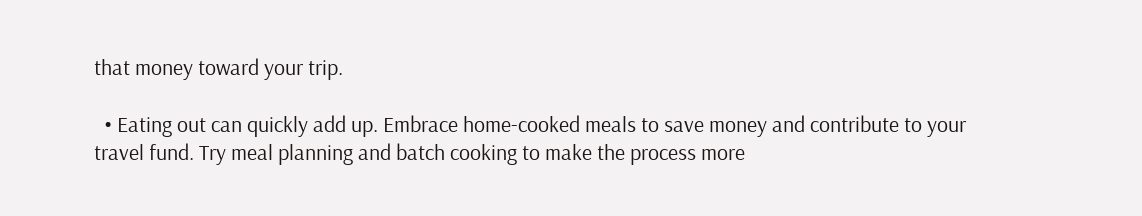that money toward your trip.

  • Eating out can quickly add up. Embrace home-cooked meals to save money and contribute to your travel fund. Try meal planning and batch cooking to make the process more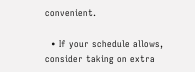convenient.

  • If your schedule allows, consider taking on extra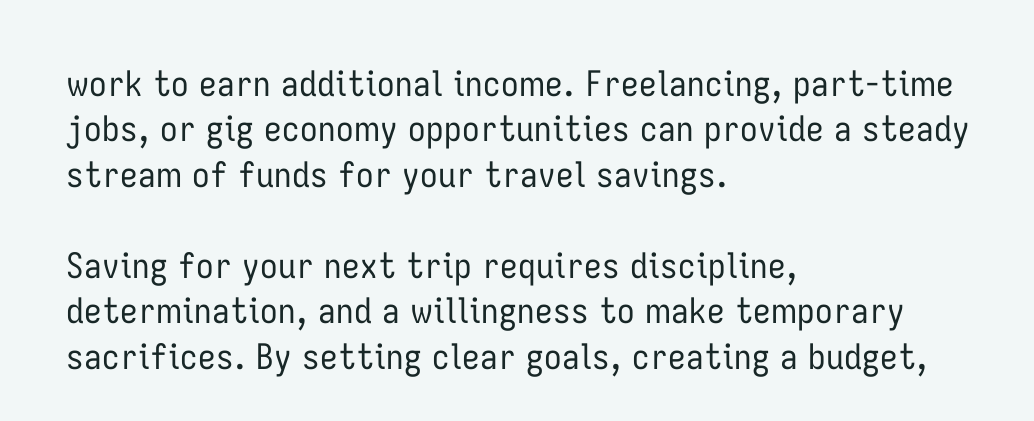work to earn additional income. Freelancing, part-time jobs, or gig economy opportunities can provide a steady stream of funds for your travel savings.

Saving for your next trip requires discipline, determination, and a willingness to make temporary sacrifices. By setting clear goals, creating a budget,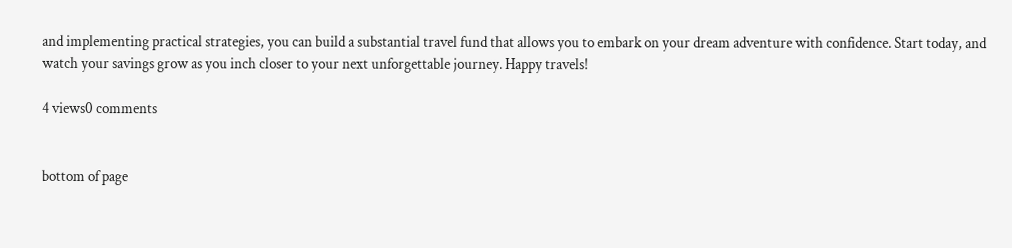and implementing practical strategies, you can build a substantial travel fund that allows you to embark on your dream adventure with confidence. Start today, and watch your savings grow as you inch closer to your next unforgettable journey. Happy travels!

4 views0 comments


bottom of page